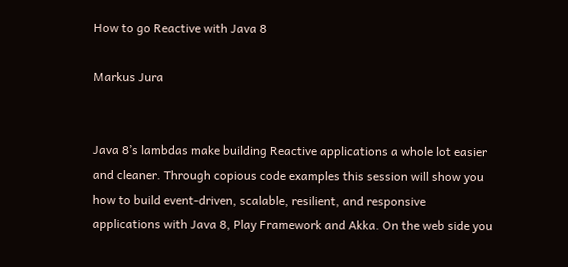How to go Reactive with Java 8

Markus Jura


Java 8’s lambdas make building Reactive applications a whole lot easier and cleaner. Through copious code examples this session will show you how to build event-driven, scalable, resilient, and responsive applications with Java 8, Play Framework and Akka. On the web side you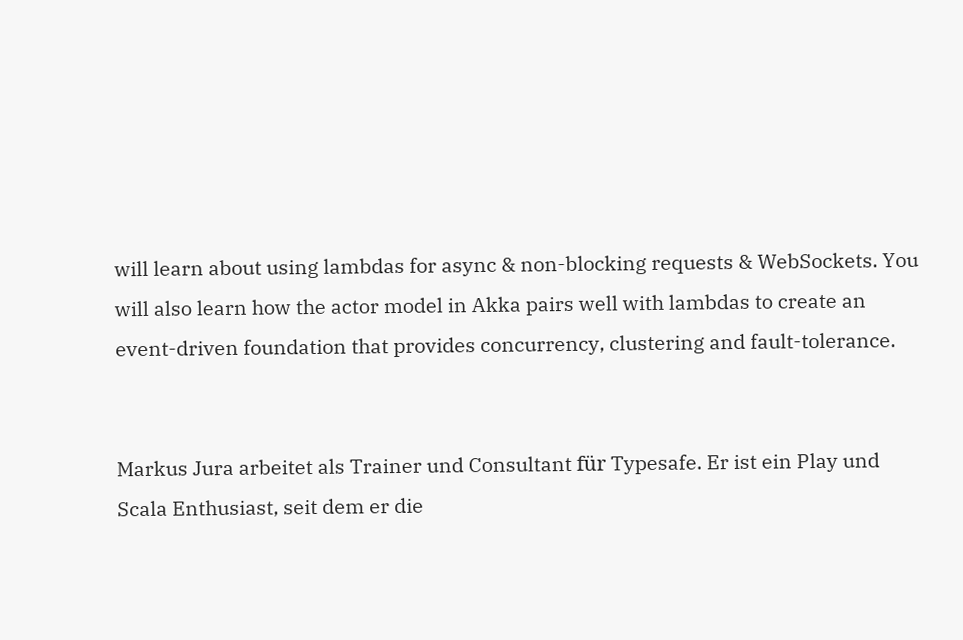will learn about using lambdas for async & non-blocking requests & WebSockets. You will also learn how the actor model in Akka pairs well with lambdas to create an event-driven foundation that provides concurrency, clustering and fault-tolerance.


Markus Jura arbeitet als Trainer und Consultant für Typesafe. Er ist ein Play und Scala Enthusiast, seit dem er die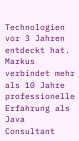Technologien vor 3 Jahren entdeckt hat. Markus verbindet mehr als 10 Jahre professionelle Erfahrung als Java Consultant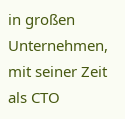in großen Unternehmen, mit seiner Zeit als CTO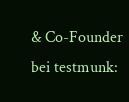& Co-Founder bei testmunk: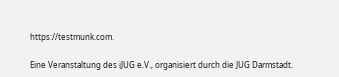https://testmunk.com.

Eine Veranstaltung des iJUG e.V., organisiert durch die JUG Darmstadt.